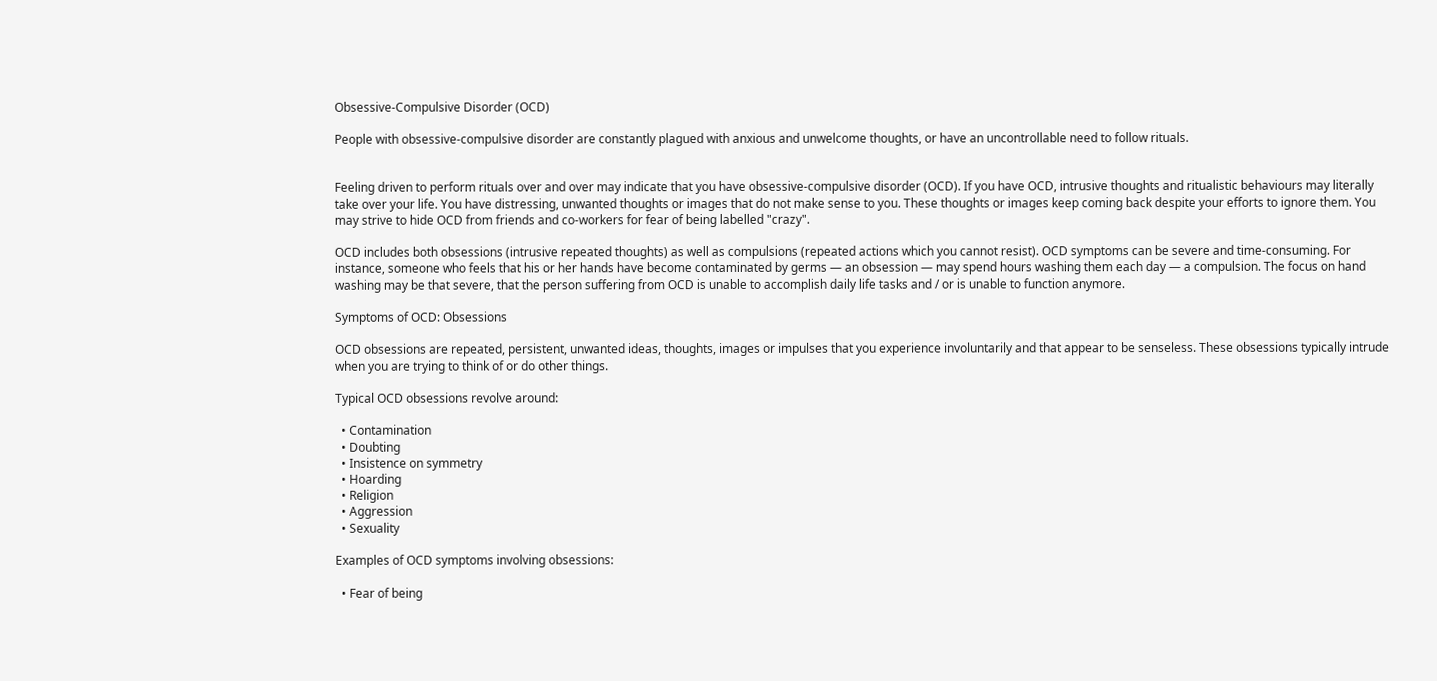Obsessive-Compulsive Disorder (OCD)

People with obsessive-compulsive disorder are constantly plagued with anxious and unwelcome thoughts, or have an uncontrollable need to follow rituals.


Feeling driven to perform rituals over and over may indicate that you have obsessive-compulsive disorder (OCD). If you have OCD, intrusive thoughts and ritualistic behaviours may literally take over your life. You have distressing, unwanted thoughts or images that do not make sense to you. These thoughts or images keep coming back despite your efforts to ignore them. You may strive to hide OCD from friends and co-workers for fear of being labelled "crazy".

OCD includes both obsessions (intrusive repeated thoughts) as well as compulsions (repeated actions which you cannot resist). OCD symptoms can be severe and time-consuming. For instance, someone who feels that his or her hands have become contaminated by germs — an obsession — may spend hours washing them each day — a compulsion. The focus on hand washing may be that severe, that the person suffering from OCD is unable to accomplish daily life tasks and / or is unable to function anymore.

Symptoms of OCD: Obsessions

OCD obsessions are repeated, persistent, unwanted ideas, thoughts, images or impulses that you experience involuntarily and that appear to be senseless. These obsessions typically intrude when you are trying to think of or do other things.

Typical OCD obsessions revolve around:

  • Contamination
  • Doubting
  • Insistence on symmetry
  • Hoarding
  • Religion
  • Aggression
  • Sexuality

Examples of OCD symptoms involving obsessions:

  • Fear of being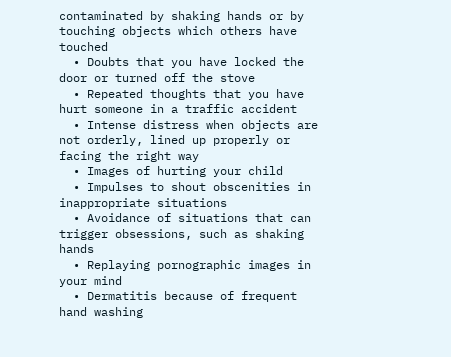contaminated by shaking hands or by touching objects which others have touched
  • Doubts that you have locked the door or turned off the stove
  • Repeated thoughts that you have hurt someone in a traffic accident
  • Intense distress when objects are not orderly, lined up properly or facing the right way
  • Images of hurting your child
  • Impulses to shout obscenities in inappropriate situations
  • Avoidance of situations that can trigger obsessions, such as shaking hands
  • Replaying pornographic images in your mind
  • Dermatitis because of frequent hand washing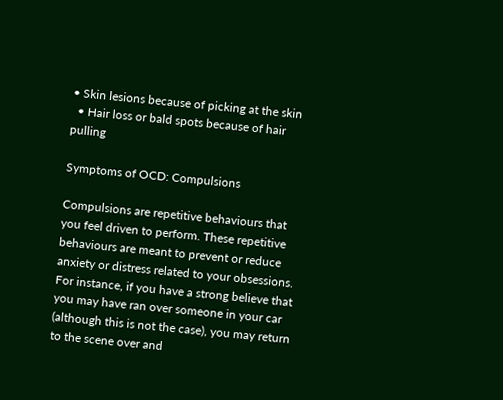• Skin lesions because of picking at the skin
  • Hair loss or bald spots because of hair pulling

Symptoms of OCD: Compulsions

Compulsions are repetitive behaviours that you feel driven to perform. These repetitive behaviours are meant to prevent or reduce anxiety or distress related to your obsessions. For instance, if you have a strong believe that you may have ran over someone in your car (although this is not the case), you may return to the scene over and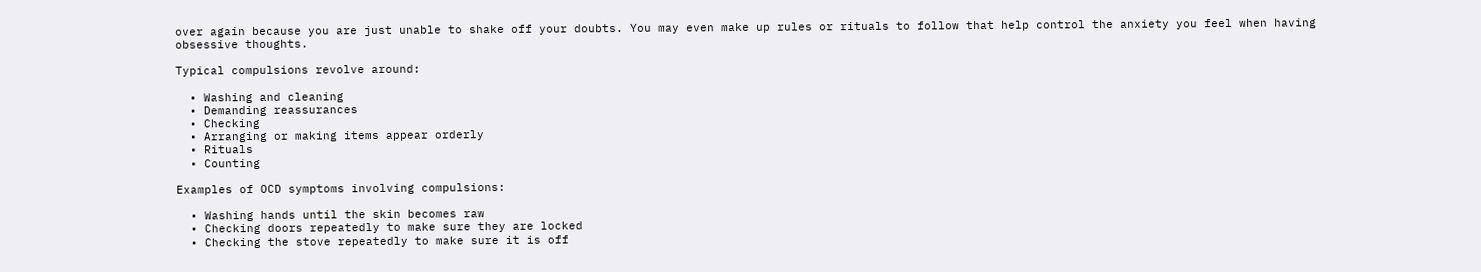over again because you are just unable to shake off your doubts. You may even make up rules or rituals to follow that help control the anxiety you feel when having obsessive thoughts.

Typical compulsions revolve around:

  • Washing and cleaning
  • Demanding reassurances
  • Checking
  • Arranging or making items appear orderly
  • Rituals
  • Counting

Examples of OCD symptoms involving compulsions:

  • Washing hands until the skin becomes raw
  • Checking doors repeatedly to make sure they are locked
  • Checking the stove repeatedly to make sure it is off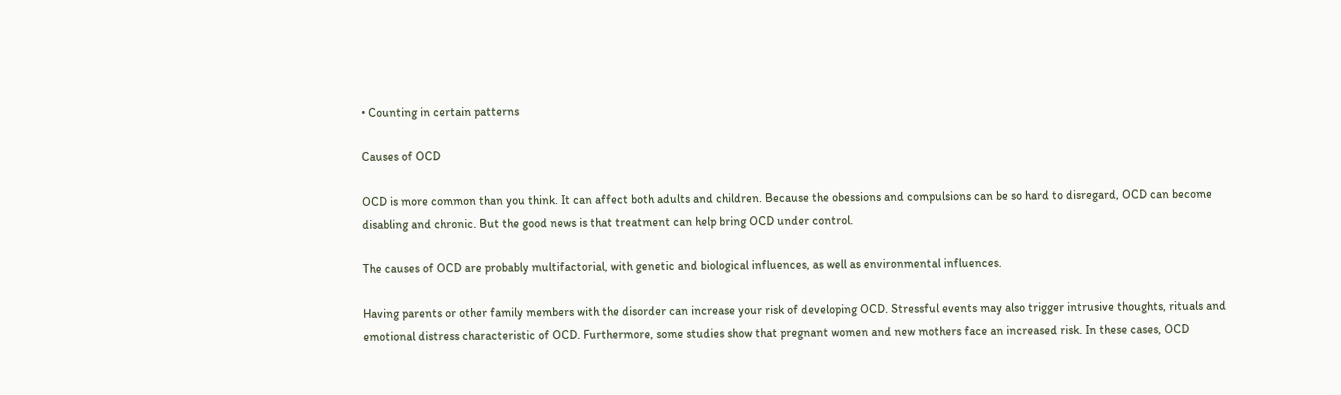• Counting in certain patterns

Causes of OCD

OCD is more common than you think. It can affect both adults and children. Because the obessions and compulsions can be so hard to disregard, OCD can become disabling and chronic. But the good news is that treatment can help bring OCD under control.

The causes of OCD are probably multifactorial, with genetic and biological influences, as well as environmental influences.

Having parents or other family members with the disorder can increase your risk of developing OCD. Stressful events may also trigger intrusive thoughts, rituals and emotional distress characteristic of OCD. Furthermore, some studies show that pregnant women and new mothers face an increased risk. In these cases, OCD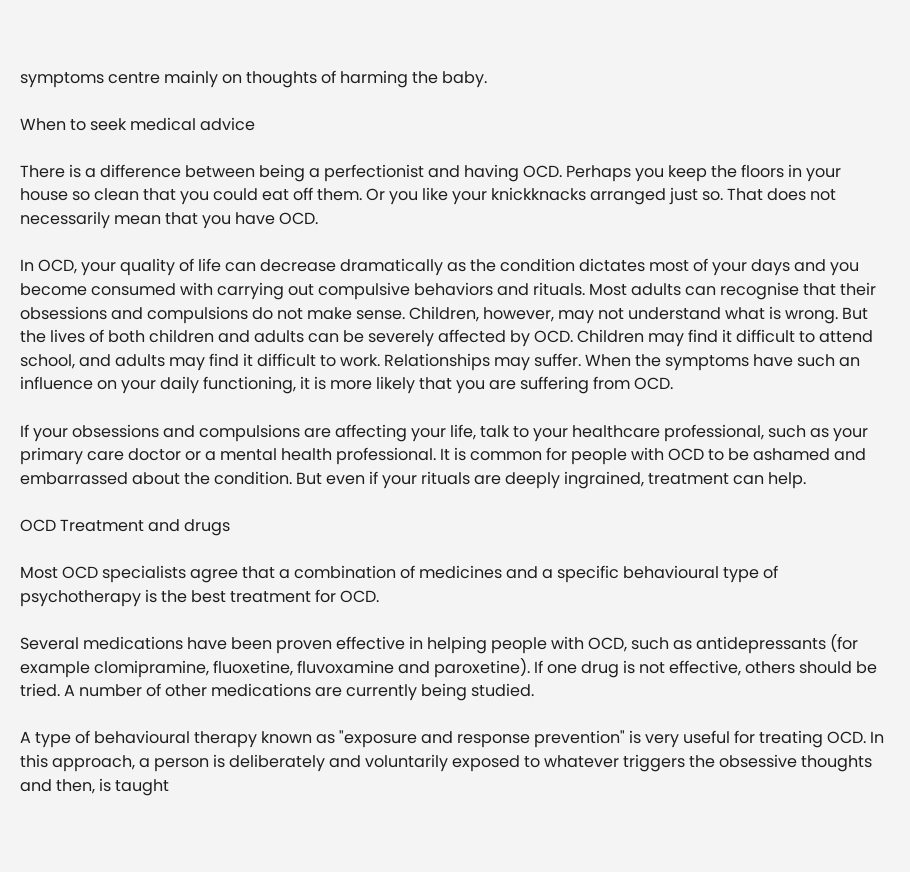symptoms centre mainly on thoughts of harming the baby.

When to seek medical advice

There is a difference between being a perfectionist and having OCD. Perhaps you keep the floors in your house so clean that you could eat off them. Or you like your knickknacks arranged just so. That does not necessarily mean that you have OCD.

In OCD, your quality of life can decrease dramatically as the condition dictates most of your days and you become consumed with carrying out compulsive behaviors and rituals. Most adults can recognise that their obsessions and compulsions do not make sense. Children, however, may not understand what is wrong. But the lives of both children and adults can be severely affected by OCD. Children may find it difficult to attend school, and adults may find it difficult to work. Relationships may suffer. When the symptoms have such an influence on your daily functioning, it is more likely that you are suffering from OCD.

If your obsessions and compulsions are affecting your life, talk to your healthcare professional, such as your primary care doctor or a mental health professional. It is common for people with OCD to be ashamed and embarrassed about the condition. But even if your rituals are deeply ingrained, treatment can help.

OCD Treatment and drugs

Most OCD specialists agree that a combination of medicines and a specific behavioural type of psychotherapy is the best treatment for OCD.

Several medications have been proven effective in helping people with OCD, such as antidepressants (for example clomipramine, fluoxetine, fluvoxamine and paroxetine). If one drug is not effective, others should be tried. A number of other medications are currently being studied.

A type of behavioural therapy known as "exposure and response prevention" is very useful for treating OCD. In this approach, a person is deliberately and voluntarily exposed to whatever triggers the obsessive thoughts and then, is taught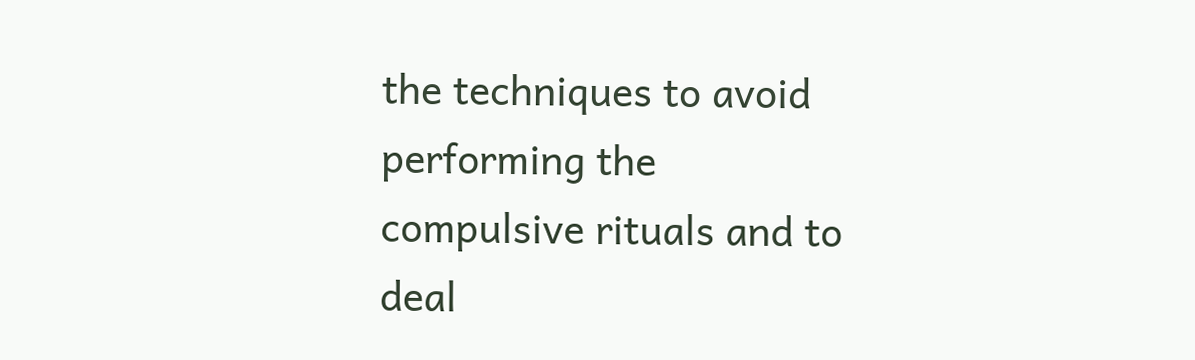the techniques to avoid performing the compulsive rituals and to deal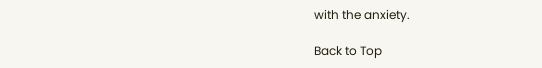with the anxiety.

Back to Top